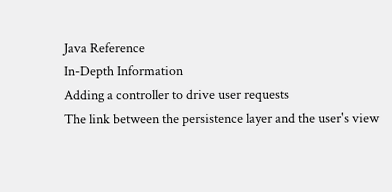Java Reference
In-Depth Information
Adding a controller to drive user requests
The link between the persistence layer and the user's view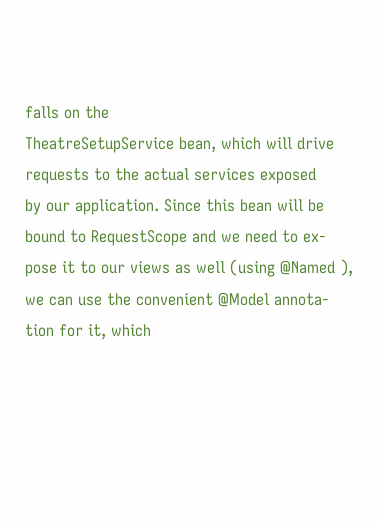falls on the
TheatreSetupService bean, which will drive requests to the actual services exposed
by our application. Since this bean will be bound to RequestScope and we need to ex-
pose it to our views as well (using @Named ), we can use the convenient @Model annota-
tion for it, which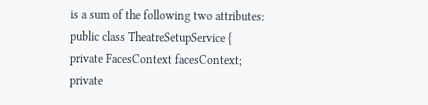is a sum of the following two attributes:
public class TheatreSetupService {
private FacesContext facesContext;
private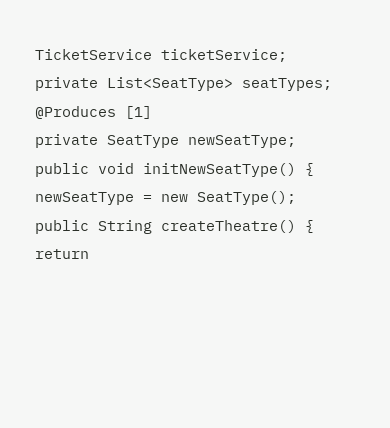TicketService ticketService;
private List<SeatType> seatTypes;
@Produces [1]
private SeatType newSeatType;
public void initNewSeatType() {
newSeatType = new SeatType();
public String createTheatre() {
return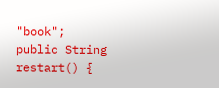"book";
public String restart() {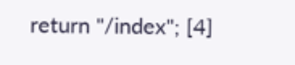return "/index"; [4]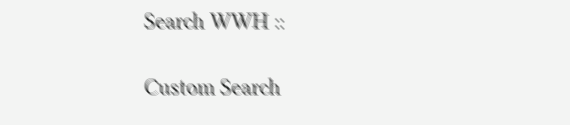Search WWH ::

Custom Search